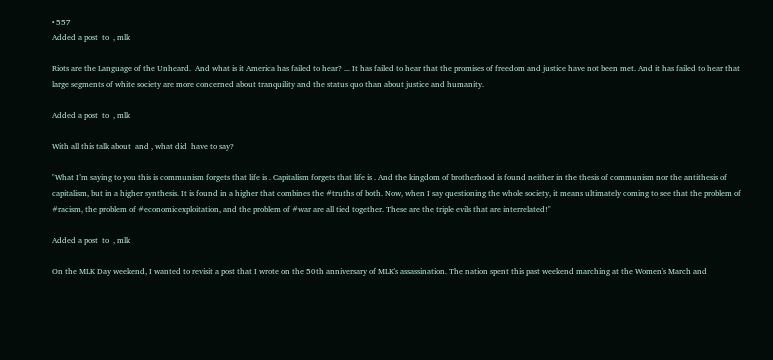• 557
Added a post  to  , mlk

Riots are the Language of the Unheard.  And what is it America has failed to hear? ... It has failed to hear that the promises of freedom and justice have not been met. And it has failed to hear that large segments of white society are more concerned about tranquility and the status quo than about justice and humanity.

Added a post  to  , mlk

With all this talk about  and , what did  have to say?

"What I’m saying to you this is communism forgets that life is . Capitalism forgets that life is . And the kingdom of brotherhood is found neither in the thesis of communism nor the antithesis of capitalism, but in a higher synthesis. It is found in a higher that combines the #truths of both. Now, when I say questioning the whole society, it means ultimately coming to see that the problem of #racism, the problem of #economicexploitation, and the problem of #war are all tied together. These are the triple evils that are interrelated!"

Added a post  to  , mlk

On the MLK Day weekend, I wanted to revisit a post that I wrote on the 50th anniversary of MLK's assassination. The nation spent this past weekend marching at the Women's March and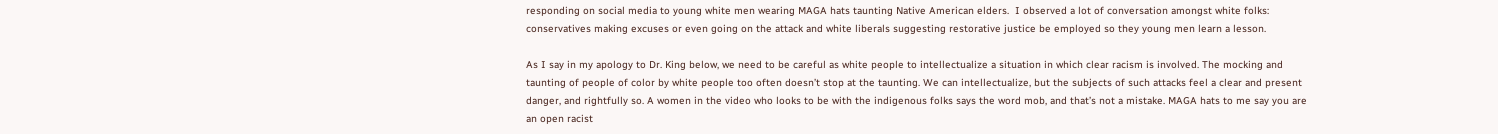responding on social media to young white men wearing MAGA hats taunting Native American elders.  I observed a lot of conversation amongst white folks: conservatives making excuses or even going on the attack and white liberals suggesting restorative justice be employed so they young men learn a lesson.

As I say in my apology to Dr. King below, we need to be careful as white people to intellectualize a situation in which clear racism is involved. The mocking and taunting of people of color by white people too often doesn’t stop at the taunting. We can intellectualize, but the subjects of such attacks feel a clear and present danger, and rightfully so. A women in the video who looks to be with the indigenous folks says the word mob, and that’s not a mistake. MAGA hats to me say you are an open racist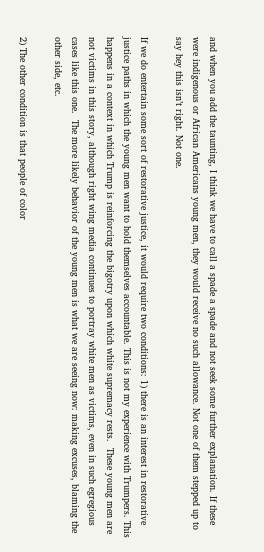and when you add the taunting, I think we have to call a spade a spade and not seek some further explanation. If these were indigenous or African Americans young men, they would receive no such allowance. Not one of them stepped up to say hey this isn’t right. Not one.

If we do entertain some sort of restorative justice, it would require two conditions: 1) there is an interest in restorative justice paths in which the young men want to hold themselves accountable. This is not my experience with Trumpers. This happens in a context in which Trump is reinforcing the bigotry upon which white supremacy rests.  These young men are not victims in this story, although right wing media continues to portray white men as victims, even in such egregious cases like this one.  The more likely behavior of the young men is what we are seeing now: making excuses, blaming the other side, etc.

2) The other condition is that people of color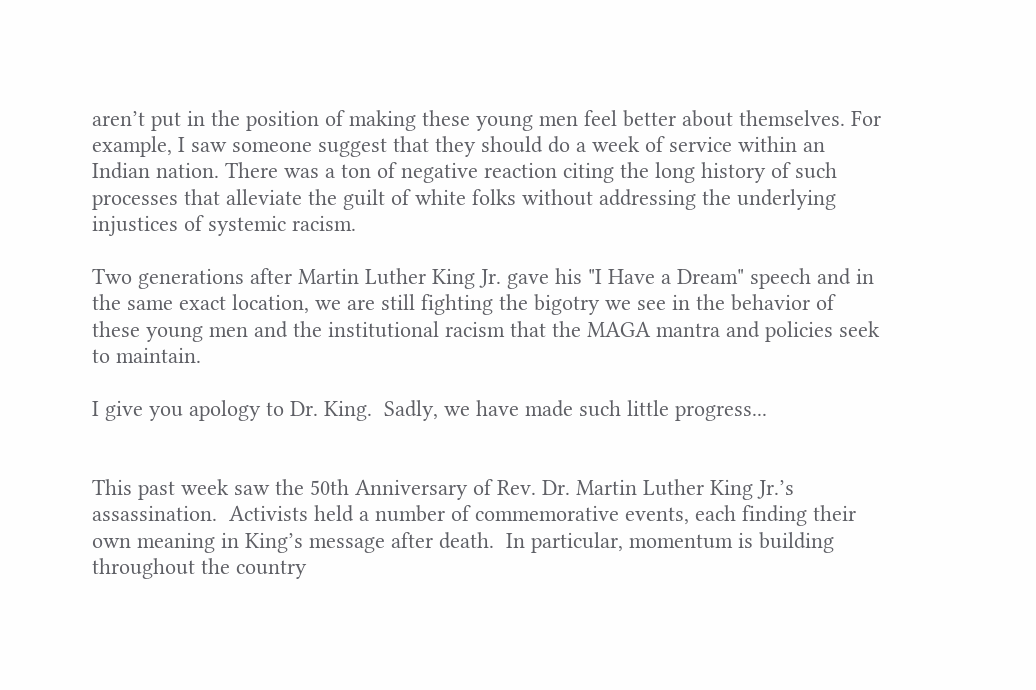aren’t put in the position of making these young men feel better about themselves. For example, I saw someone suggest that they should do a week of service within an Indian nation. There was a ton of negative reaction citing the long history of such processes that alleviate the guilt of white folks without addressing the underlying injustices of systemic racism.

Two generations after Martin Luther King Jr. gave his "I Have a Dream" speech and in the same exact location, we are still fighting the bigotry we see in the behavior of these young men and the institutional racism that the MAGA mantra and policies seek to maintain.

I give you apology to Dr. King.  Sadly, we have made such little progress...


This past week saw the 50th Anniversary of Rev. Dr. Martin Luther King Jr.’s assassination.  Activists held a number of commemorative events, each finding their own meaning in King’s message after death.  In particular, momentum is building throughout the country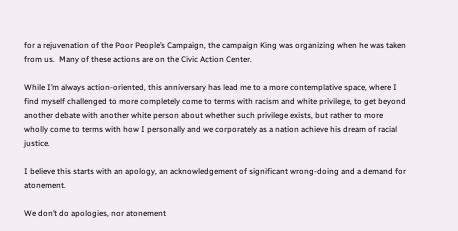for a rejuvenation of the Poor People’s Campaign, the campaign King was organizing when he was taken from us.  Many of these actions are on the Civic Action Center.

While I’m always action-oriented, this anniversary has lead me to a more contemplative space, where I find myself challenged to more completely come to terms with racism and white privilege, to get beyond another debate with another white person about whether such privilege exists, but rather to more wholly come to terms with how I personally and we corporately as a nation achieve his dream of racial justice.

I believe this starts with an apology, an acknowledgement of significant wrong-doing and a demand for atonement.

We don’t do apologies, nor atonement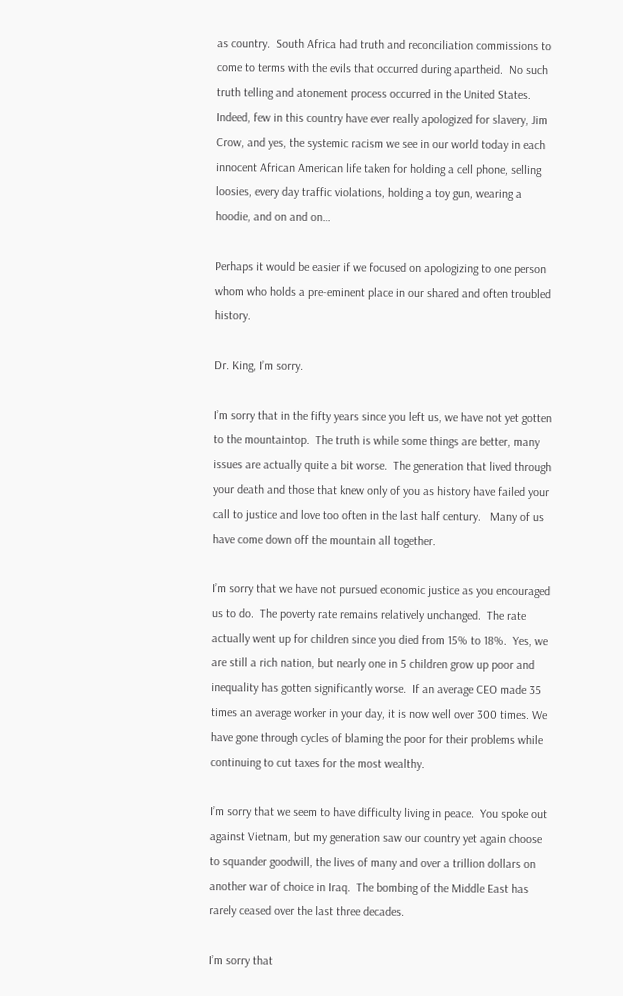as country.  South Africa had truth and reconciliation commissions to come to terms with the evils that occurred during apartheid.  No such truth telling and atonement process occurred in the United States.  Indeed, few in this country have ever really apologized for slavery, Jim Crow, and yes, the systemic racism we see in our world today in each innocent African American life taken for holding a cell phone, selling loosies, every day traffic violations, holding a toy gun, wearing a hoodie, and on and on…

Perhaps it would be easier if we focused on apologizing to one person whom who holds a pre-eminent place in our shared and often troubled history.

Dr. King, I’m sorry.

I’m sorry that in the fifty years since you left us, we have not yet gotten to the mountaintop.  The truth is while some things are better, many issues are actually quite a bit worse.  The generation that lived through your death and those that knew only of you as history have failed your call to justice and love too often in the last half century.   Many of us have come down off the mountain all together.

I’m sorry that we have not pursued economic justice as you encouraged us to do.  The poverty rate remains relatively unchanged.  The rate actually went up for children since you died from 15% to 18%.  Yes, we are still a rich nation, but nearly one in 5 children grow up poor and inequality has gotten significantly worse.  If an average CEO made 35 times an average worker in your day, it is now well over 300 times. We have gone through cycles of blaming the poor for their problems while continuing to cut taxes for the most wealthy.

I’m sorry that we seem to have difficulty living in peace.  You spoke out against Vietnam, but my generation saw our country yet again choose to squander goodwill, the lives of many and over a trillion dollars on another war of choice in Iraq.  The bombing of the Middle East has rarely ceased over the last three decades.

I’m sorry that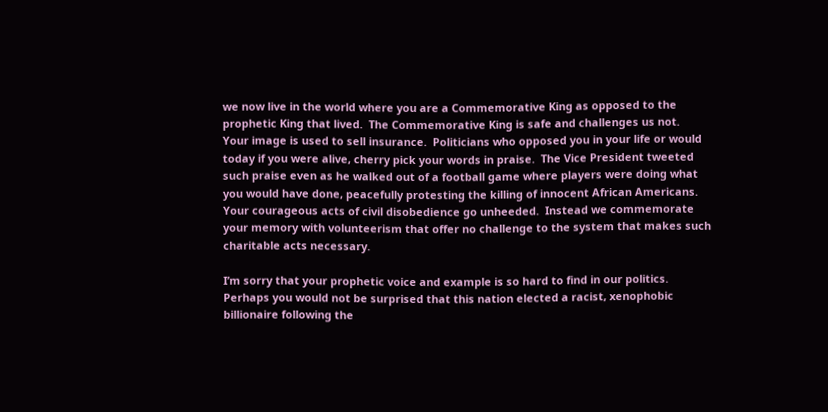we now live in the world where you are a Commemorative King as opposed to the prophetic King that lived.  The Commemorative King is safe and challenges us not.  Your image is used to sell insurance.  Politicians who opposed you in your life or would today if you were alive, cherry pick your words in praise.  The Vice President tweeted such praise even as he walked out of a football game where players were doing what you would have done, peacefully protesting the killing of innocent African Americans.  Your courageous acts of civil disobedience go unheeded.  Instead we commemorate your memory with volunteerism that offer no challenge to the system that makes such charitable acts necessary.

I’m sorry that your prophetic voice and example is so hard to find in our politics.  Perhaps you would not be surprised that this nation elected a racist, xenophobic billionaire following the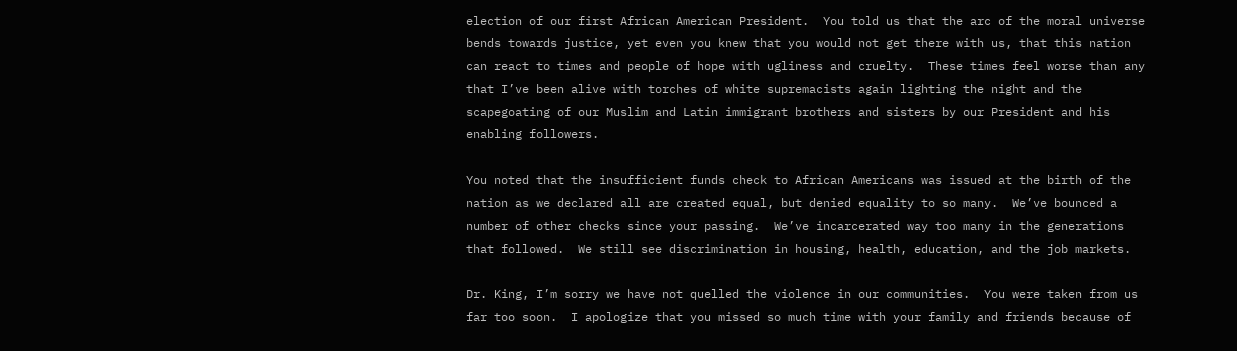election of our first African American President.  You told us that the arc of the moral universe bends towards justice, yet even you knew that you would not get there with us, that this nation can react to times and people of hope with ugliness and cruelty.  These times feel worse than any that I’ve been alive with torches of white supremacists again lighting the night and the scapegoating of our Muslim and Latin immigrant brothers and sisters by our President and his enabling followers.

You noted that the insufficient funds check to African Americans was issued at the birth of the nation as we declared all are created equal, but denied equality to so many.  We’ve bounced a number of other checks since your passing.  We’ve incarcerated way too many in the generations that followed.  We still see discrimination in housing, health, education, and the job markets.

Dr. King, I’m sorry we have not quelled the violence in our communities.  You were taken from us far too soon.  I apologize that you missed so much time with your family and friends because of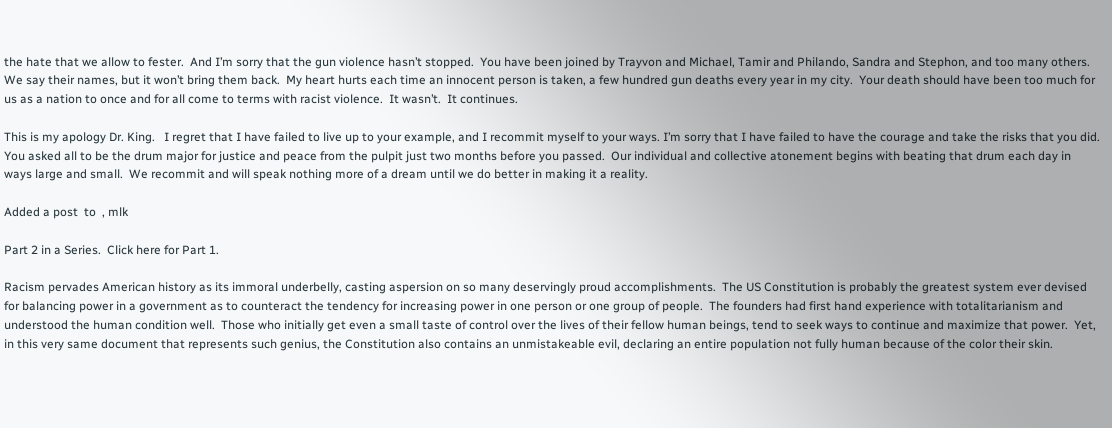the hate that we allow to fester.  And I’m sorry that the gun violence hasn’t stopped.  You have been joined by Trayvon and Michael, Tamir and Philando, Sandra and Stephon, and too many others.  We say their names, but it won’t bring them back.  My heart hurts each time an innocent person is taken, a few hundred gun deaths every year in my city.  Your death should have been too much for us as a nation to once and for all come to terms with racist violence.  It wasn’t.  It continues.

This is my apology Dr. King.   I regret that I have failed to live up to your example, and I recommit myself to your ways. I’m sorry that I have failed to have the courage and take the risks that you did.   You asked all to be the drum major for justice and peace from the pulpit just two months before you passed.  Our individual and collective atonement begins with beating that drum each day in ways large and small.  We recommit and will speak nothing more of a dream until we do better in making it a reality.

Added a post  to  , mlk

Part 2 in a Series.  Click here for Part 1.

Racism pervades American history as its immoral underbelly, casting aspersion on so many deservingly proud accomplishments.  The US Constitution is probably the greatest system ever devised for balancing power in a government as to counteract the tendency for increasing power in one person or one group of people.  The founders had first hand experience with totalitarianism and understood the human condition well.  Those who initially get even a small taste of control over the lives of their fellow human beings, tend to seek ways to continue and maximize that power.  Yet, in this very same document that represents such genius, the Constitution also contains an unmistakeable evil, declaring an entire population not fully human because of the color their skin.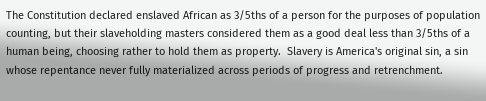The Constitution declared enslaved African as 3/5ths of a person for the purposes of population counting, but their slaveholding masters considered them as a good deal less than 3/5ths of a human being, choosing rather to hold them as property.  Slavery is America's original sin, a sin whose repentance never fully materialized across periods of progress and retrenchment.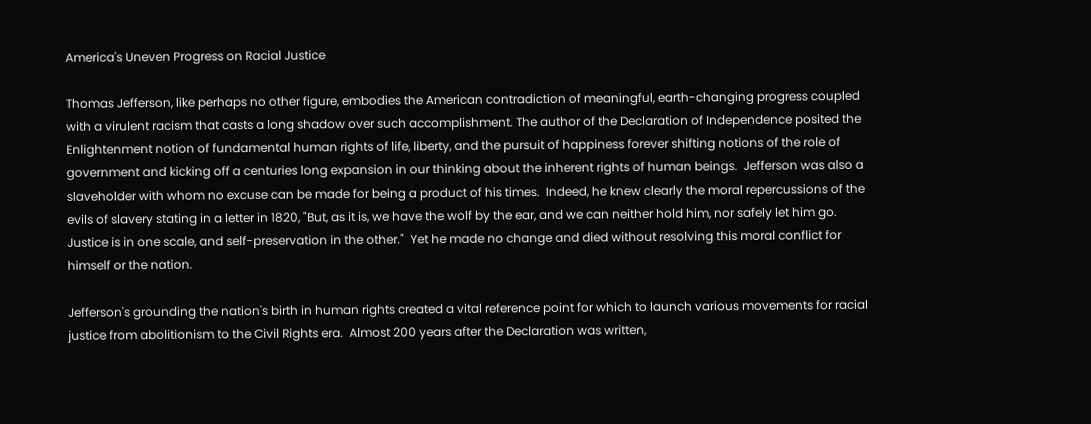America's Uneven Progress on Racial Justice

Thomas Jefferson, like perhaps no other figure, embodies the American contradiction of meaningful, earth-changing progress coupled with a virulent racism that casts a long shadow over such accomplishment. The author of the Declaration of Independence posited the Enlightenment notion of fundamental human rights of life, liberty, and the pursuit of happiness forever shifting notions of the role of government and kicking off a centuries long expansion in our thinking about the inherent rights of human beings.  Jefferson was also a slaveholder with whom no excuse can be made for being a product of his times.  Indeed, he knew clearly the moral repercussions of the evils of slavery stating in a letter in 1820, "But, as it is, we have the wolf by the ear, and we can neither hold him, nor safely let him go. Justice is in one scale, and self-preservation in the other."  Yet he made no change and died without resolving this moral conflict for himself or the nation.

Jefferson's grounding the nation's birth in human rights created a vital reference point for which to launch various movements for racial justice from abolitionism to the Civil Rights era.  Almost 200 years after the Declaration was written,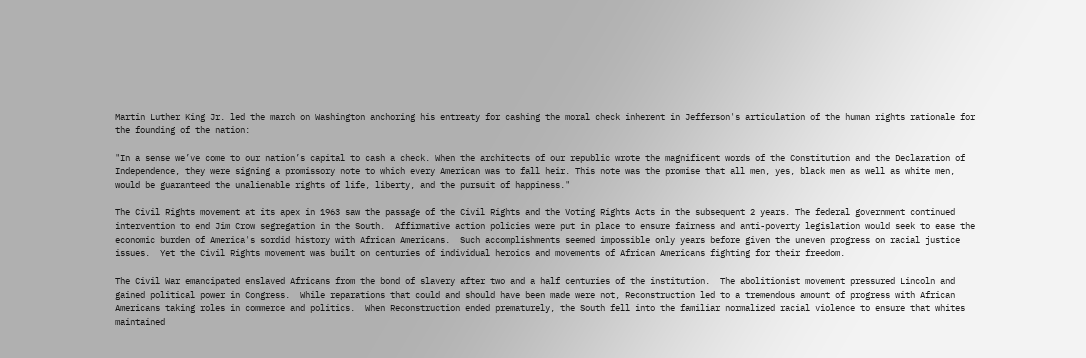Martin Luther King Jr. led the march on Washington anchoring his entreaty for cashing the moral check inherent in Jefferson's articulation of the human rights rationale for the founding of the nation:

"In a sense we’ve come to our nation’s capital to cash a check. When the architects of our republic wrote the magnificent words of the Constitution and the Declaration of Independence, they were signing a promissory note to which every American was to fall heir. This note was the promise that all men, yes, black men as well as white men, would be guaranteed the unalienable rights of life, liberty, and the pursuit of happiness."

The Civil Rights movement at its apex in 1963 saw the passage of the Civil Rights and the Voting Rights Acts in the subsequent 2 years. The federal government continued intervention to end Jim Crow segregation in the South.  Affirmative action policies were put in place to ensure fairness and anti-poverty legislation would seek to ease the economic burden of America's sordid history with African Americans.  Such accomplishments seemed impossible only years before given the uneven progress on racial justice issues.  Yet the Civil Rights movement was built on centuries of individual heroics and movements of African Americans fighting for their freedom.

The Civil War emancipated enslaved Africans from the bond of slavery after two and a half centuries of the institution.  The abolitionist movement pressured Lincoln and gained political power in Congress.  While reparations that could and should have been made were not, Reconstruction led to a tremendous amount of progress with African Americans taking roles in commerce and politics.  When Reconstruction ended prematurely, the South fell into the familiar normalized racial violence to ensure that whites maintained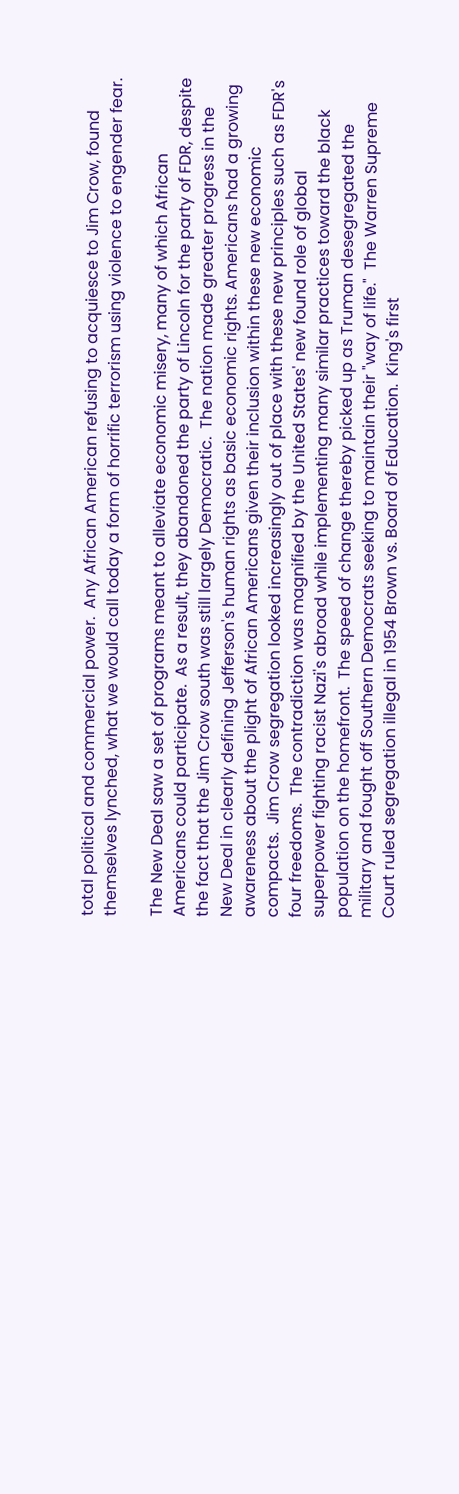total political and commercial power.  Any African American refusing to acquiesce to Jim Crow, found themselves lynched, what we would call today a form of horrific terrorism using violence to engender fear.

The New Deal saw a set of programs meant to alleviate economic misery, many of which African Americans could participate.  As a result, they abandoned the party of Lincoln for the party of FDR, despite the fact that the Jim Crow south was still largely Democratic.  The nation made greater progress in the New Deal in clearly defining Jefferson's human rights as basic economic rights. Americans had a growing awareness about the plight of African Americans given their inclusion within these new economic compacts.  Jim Crow segregation looked increasingly out of place with these new principles such as FDR's four freedoms.  The contradiction was magnified by the United States' new found role of global superpower fighting racist Nazi's abroad while implementing many similar practices toward the black population on the homefront.  The speed of change thereby picked up as Truman desegregated the military and fought off Southern Democrats seeking to maintain their "way of life."  The Warren Supreme Court ruled segregation illegal in 1954 Brown vs. Board of Education.  King's first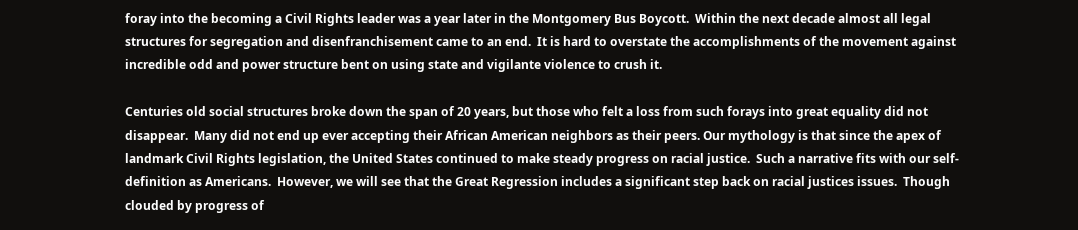foray into the becoming a Civil Rights leader was a year later in the Montgomery Bus Boycott.  Within the next decade almost all legal structures for segregation and disenfranchisement came to an end.  It is hard to overstate the accomplishments of the movement against incredible odd and power structure bent on using state and vigilante violence to crush it.

Centuries old social structures broke down the span of 20 years, but those who felt a loss from such forays into great equality did not disappear.  Many did not end up ever accepting their African American neighbors as their peers. Our mythology is that since the apex of landmark Civil Rights legislation, the United States continued to make steady progress on racial justice.  Such a narrative fits with our self-definition as Americans.  However, we will see that the Great Regression includes a significant step back on racial justices issues.  Though clouded by progress of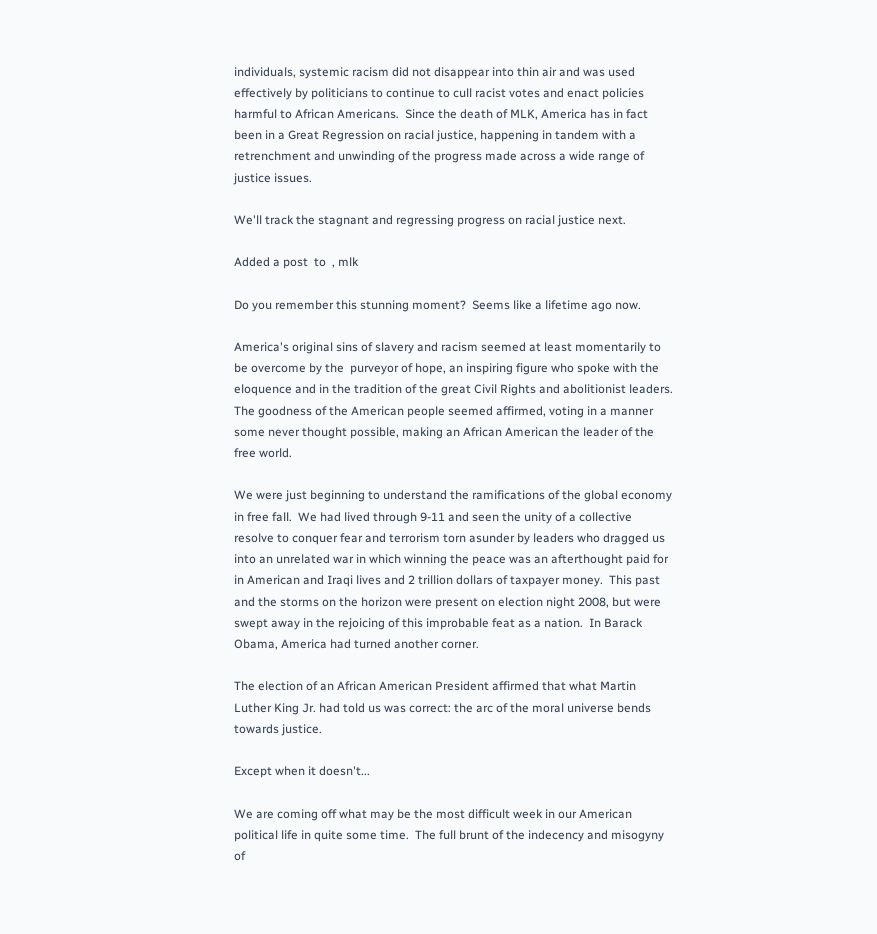individuals, systemic racism did not disappear into thin air and was used effectively by politicians to continue to cull racist votes and enact policies harmful to African Americans.  Since the death of MLK, America has in fact been in a Great Regression on racial justice, happening in tandem with a retrenchment and unwinding of the progress made across a wide range of justice issues.

We'll track the stagnant and regressing progress on racial justice next.

Added a post  to  , mlk

Do you remember this stunning moment?  Seems like a lifetime ago now.

America's original sins of slavery and racism seemed at least momentarily to be overcome by the  purveyor of hope, an inspiring figure who spoke with the eloquence and in the tradition of the great Civil Rights and abolitionist leaders. The goodness of the American people seemed affirmed, voting in a manner some never thought possible, making an African American the leader of the free world.

We were just beginning to understand the ramifications of the global economy in free fall.  We had lived through 9-11 and seen the unity of a collective resolve to conquer fear and terrorism torn asunder by leaders who dragged us into an unrelated war in which winning the peace was an afterthought paid for in American and Iraqi lives and 2 trillion dollars of taxpayer money.  This past and the storms on the horizon were present on election night 2008, but were swept away in the rejoicing of this improbable feat as a nation.  In Barack Obama, America had turned another corner.

The election of an African American President affirmed that what Martin Luther King Jr. had told us was correct: the arc of the moral universe bends towards justice.

Except when it doesn't...

We are coming off what may be the most difficult week in our American political life in quite some time.  The full brunt of the indecency and misogyny of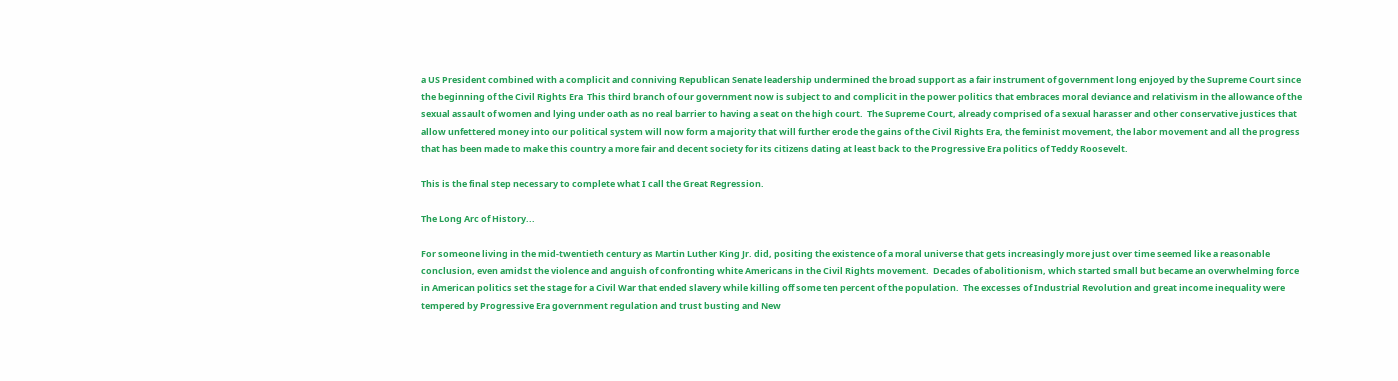a US President combined with a complicit and conniving Republican Senate leadership undermined the broad support as a fair instrument of government long enjoyed by the Supreme Court since the beginning of the Civil Rights Era  This third branch of our government now is subject to and complicit in the power politics that embraces moral deviance and relativism in the allowance of the sexual assault of women and lying under oath as no real barrier to having a seat on the high court.  The Supreme Court, already comprised of a sexual harasser and other conservative justices that allow unfettered money into our political system will now form a majority that will further erode the gains of the Civil Rights Era, the feminist movement, the labor movement and all the progress that has been made to make this country a more fair and decent society for its citizens dating at least back to the Progressive Era politics of Teddy Roosevelt.

This is the final step necessary to complete what I call the Great Regression.

The Long Arc of History...

For someone living in the mid-twentieth century as Martin Luther King Jr. did, positing the existence of a moral universe that gets increasingly more just over time seemed like a reasonable conclusion, even amidst the violence and anguish of confronting white Americans in the Civil Rights movement.  Decades of abolitionism, which started small but became an overwhelming force in American politics set the stage for a Civil War that ended slavery while killing off some ten percent of the population.  The excesses of Industrial Revolution and great income inequality were tempered by Progressive Era government regulation and trust busting and New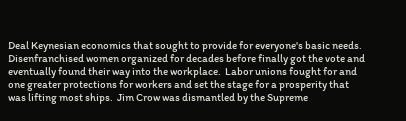Deal Keynesian economics that sought to provide for everyone's basic needs.  Disenfranchised women organized for decades before finally got the vote and eventually found their way into the workplace.  Labor unions fought for and one greater protections for workers and set the stage for a prosperity that was lifting most ships.  Jim Crow was dismantled by the Supreme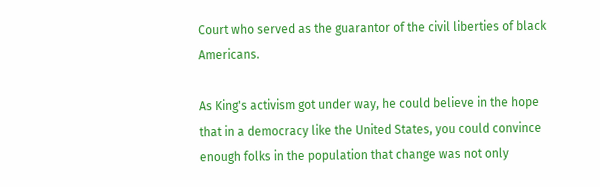Court who served as the guarantor of the civil liberties of black Americans.

As King's activism got under way, he could believe in the hope that in a democracy like the United States, you could convince enough folks in the population that change was not only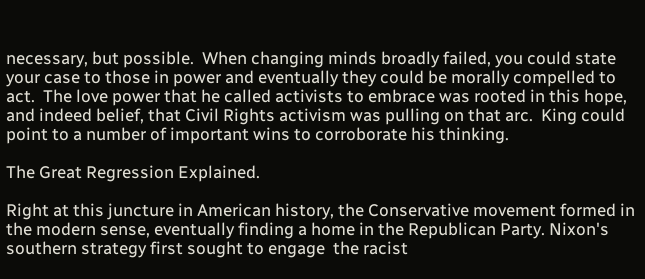necessary, but possible.  When changing minds broadly failed, you could state your case to those in power and eventually they could be morally compelled to act.  The love power that he called activists to embrace was rooted in this hope, and indeed belief, that Civil Rights activism was pulling on that arc.  King could point to a number of important wins to corroborate his thinking.

The Great Regression Explained.

Right at this juncture in American history, the Conservative movement formed in the modern sense, eventually finding a home in the Republican Party. Nixon's southern strategy first sought to engage  the racist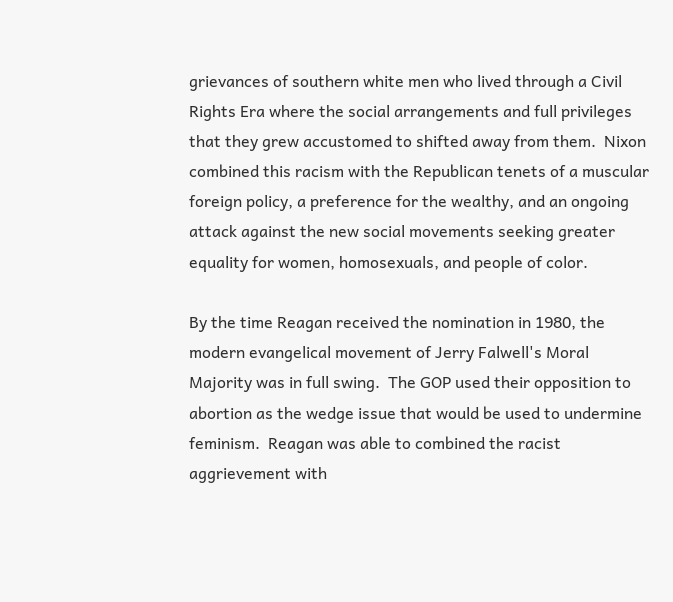grievances of southern white men who lived through a Civil Rights Era where the social arrangements and full privileges that they grew accustomed to shifted away from them.  Nixon combined this racism with the Republican tenets of a muscular foreign policy, a preference for the wealthy, and an ongoing attack against the new social movements seeking greater equality for women, homosexuals, and people of color.

By the time Reagan received the nomination in 1980, the modern evangelical movement of Jerry Falwell's Moral Majority was in full swing.  The GOP used their opposition to abortion as the wedge issue that would be used to undermine feminism.  Reagan was able to combined the racist aggrievement with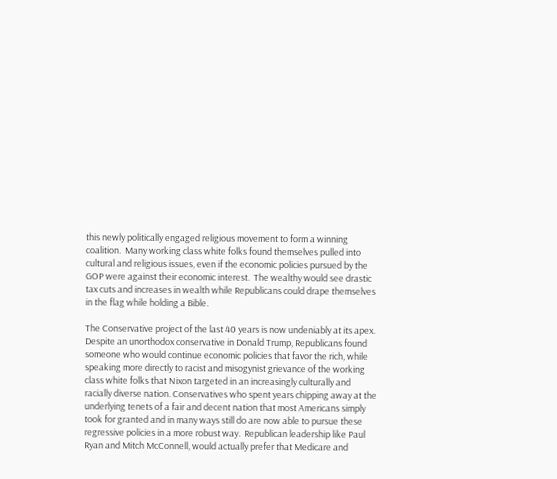this newly politically engaged religious movement to form a winning coalition.  Many working class white folks found themselves pulled into cultural and religious issues, even if the economic policies pursued by the GOP were against their economic interest.  The wealthy would see drastic tax cuts and increases in wealth while Republicans could drape themselves in the flag while holding a Bible.

The Conservative project of the last 40 years is now undeniably at its apex.  Despite an unorthodox conservative in Donald Trump, Republicans found someone who would continue economic policies that favor the rich, while speaking more directly to racist and misogynist grievance of the working class white folks that Nixon targeted in an increasingly culturally and racially diverse nation. Conservatives who spent years chipping away at the underlying tenets of a fair and decent nation that most Americans simply took for granted and in many ways still do are now able to pursue these regressive policies in a more robust way.  Republican leadership like Paul Ryan and Mitch McConnell, would actually prefer that Medicare and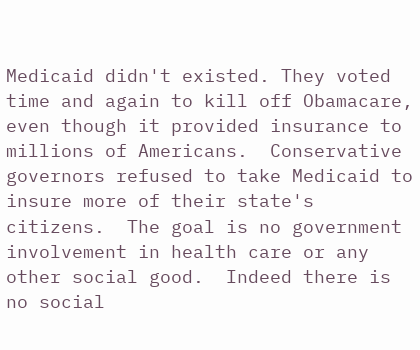Medicaid didn't existed. They voted time and again to kill off Obamacare, even though it provided insurance to millions of Americans.  Conservative governors refused to take Medicaid to insure more of their state's citizens.  The goal is no government involvement in health care or any other social good.  Indeed there is no social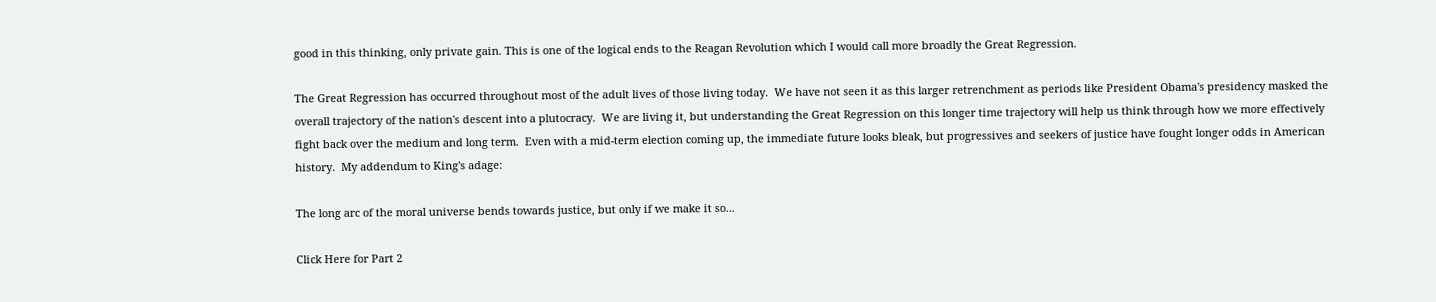good in this thinking, only private gain. This is one of the logical ends to the Reagan Revolution which I would call more broadly the Great Regression.

The Great Regression has occurred throughout most of the adult lives of those living today.  We have not seen it as this larger retrenchment as periods like President Obama's presidency masked the overall trajectory of the nation's descent into a plutocracy.  We are living it, but understanding the Great Regression on this longer time trajectory will help us think through how we more effectively fight back over the medium and long term.  Even with a mid-term election coming up, the immediate future looks bleak, but progressives and seekers of justice have fought longer odds in American history.  My addendum to King's adage:

The long arc of the moral universe bends towards justice, but only if we make it so...

Click Here for Part 2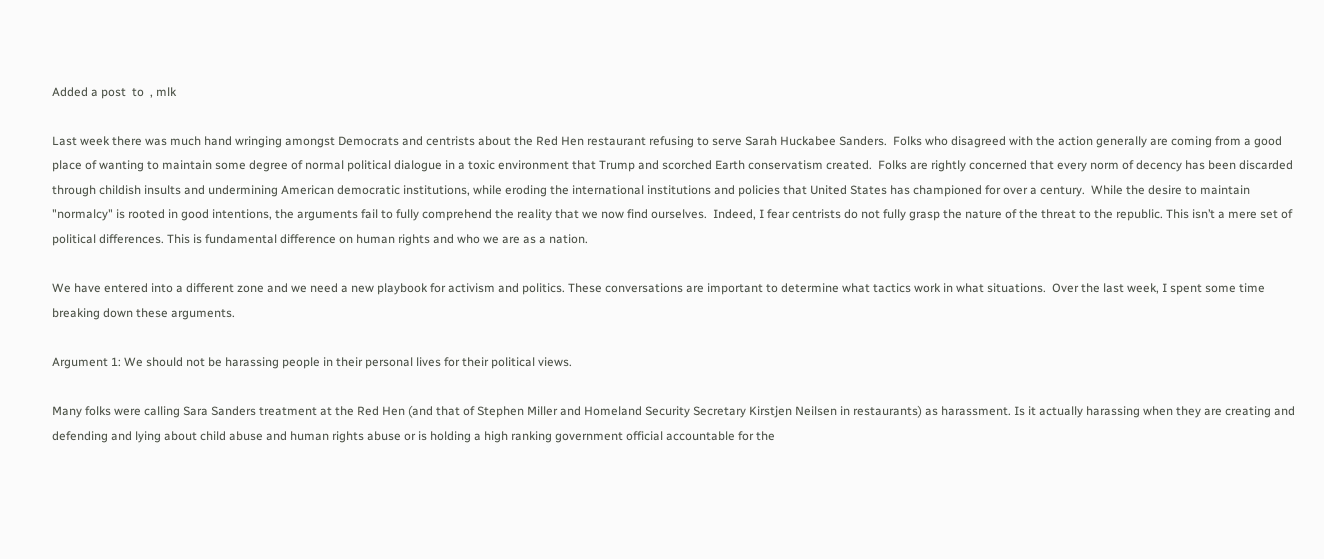Added a post  to  , mlk

Last week there was much hand wringing amongst Democrats and centrists about the Red Hen restaurant refusing to serve Sarah Huckabee Sanders.  Folks who disagreed with the action generally are coming from a good place of wanting to maintain some degree of normal political dialogue in a toxic environment that Trump and scorched Earth conservatism created.  Folks are rightly concerned that every norm of decency has been discarded through childish insults and undermining American democratic institutions, while eroding the international institutions and policies that United States has championed for over a century.  While the desire to maintain "normalcy" is rooted in good intentions, the arguments fail to fully comprehend the reality that we now find ourselves.  Indeed, I fear centrists do not fully grasp the nature of the threat to the republic. This isn’t a mere set of political differences. This is fundamental difference on human rights and who we are as a nation.

We have entered into a different zone and we need a new playbook for activism and politics. These conversations are important to determine what tactics work in what situations.  Over the last week, I spent some time breaking down these arguments.

Argument 1: We should not be harassing people in their personal lives for their political views.

Many folks were calling Sara Sanders treatment at the Red Hen (and that of Stephen Miller and Homeland Security Secretary Kirstjen Neilsen in restaurants) as harassment. Is it actually harassing when they are creating and defending and lying about child abuse and human rights abuse or is holding a high ranking government official accountable for the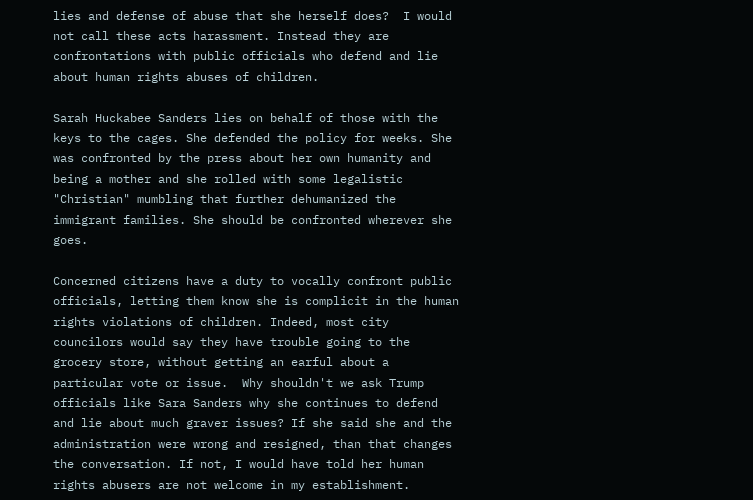lies and defense of abuse that she herself does?  I would not call these acts harassment. Instead they are confrontations with public officials who defend and lie about human rights abuses of children.

Sarah Huckabee Sanders lies on behalf of those with the keys to the cages. She defended the policy for weeks. She was confronted by the press about her own humanity and being a mother and she rolled with some legalistic "Christian" mumbling that further dehumanized the immigrant families. She should be confronted wherever she goes.

Concerned citizens have a duty to vocally confront public officials, letting them know she is complicit in the human rights violations of children. Indeed, most city councilors would say they have trouble going to the grocery store, without getting an earful about a particular vote or issue.  Why shouldn't we ask Trump officials like Sara Sanders why she continues to defend and lie about much graver issues? If she said she and the administration were wrong and resigned, than that changes the conversation. If not, I would have told her human rights abusers are not welcome in my establishment.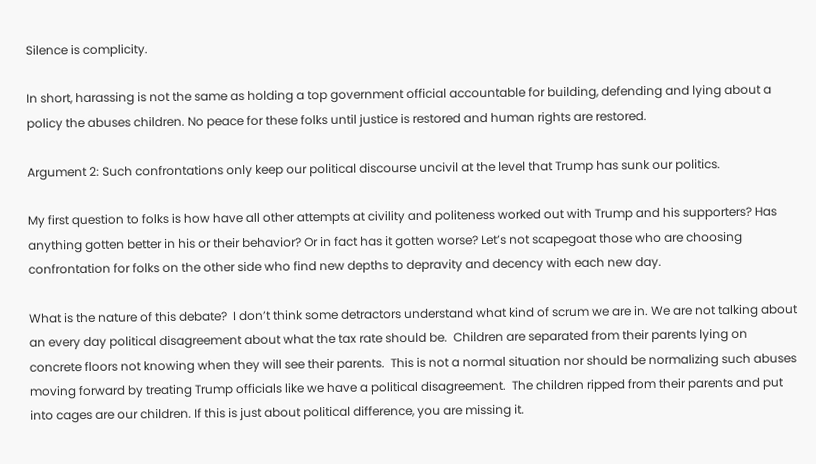Silence is complicity.

In short, harassing is not the same as holding a top government official accountable for building, defending and lying about a policy the abuses children. No peace for these folks until justice is restored and human rights are restored.

Argument 2: Such confrontations only keep our political discourse uncivil at the level that Trump has sunk our politics.

My first question to folks is how have all other attempts at civility and politeness worked out with Trump and his supporters? Has anything gotten better in his or their behavior? Or in fact has it gotten worse? Let’s not scapegoat those who are choosing confrontation for folks on the other side who find new depths to depravity and decency with each new day.

What is the nature of this debate?  I don’t think some detractors understand what kind of scrum we are in. We are not talking about an every day political disagreement about what the tax rate should be.  Children are separated from their parents lying on concrete floors not knowing when they will see their parents.  This is not a normal situation nor should be normalizing such abuses moving forward by treating Trump officials like we have a political disagreement.  The children ripped from their parents and put into cages are our children. If this is just about political difference, you are missing it.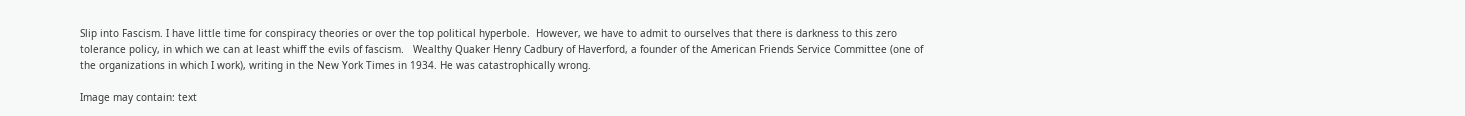Slip into Fascism. I have little time for conspiracy theories or over the top political hyperbole.  However, we have to admit to ourselves that there is darkness to this zero tolerance policy, in which we can at least whiff the evils of fascism.   Wealthy Quaker Henry Cadbury of Haverford, a founder of the American Friends Service Committee (one of the organizations in which I work), writing in the New York Times in 1934. He was catastrophically wrong.

Image may contain: text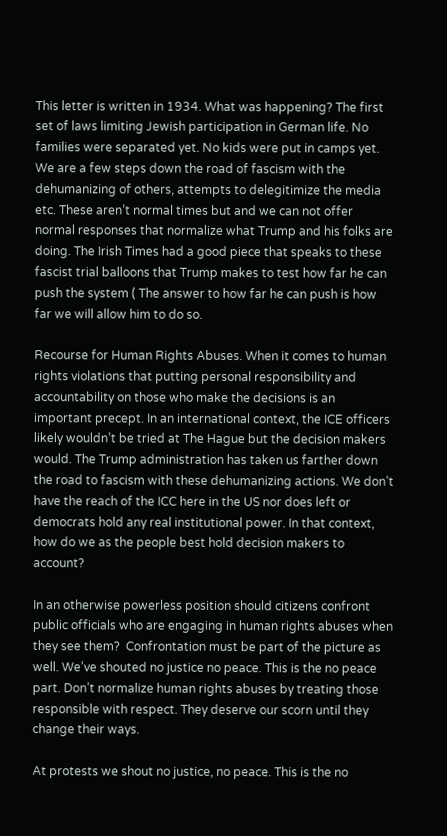This letter is written in 1934. What was happening? The first set of laws limiting Jewish participation in German life. No families were separated yet. No kids were put in camps yet.  We are a few steps down the road of fascism with the dehumanizing of others, attempts to delegitimize the media etc. These aren’t normal times but and we can not offer normal responses that normalize what Trump and his folks are doing. The Irish Times had a good piece that speaks to these fascist trial balloons that Trump makes to test how far he can push the system ( The answer to how far he can push is how far we will allow him to do so.

Recourse for Human Rights Abuses. When it comes to human rights violations that putting personal responsibility and accountability on those who make the decisions is an important precept. In an international context, the ICE officers likely wouldn’t be tried at The Hague but the decision makers would. The Trump administration has taken us farther down the road to fascism with these dehumanizing actions. We don’t have the reach of the ICC here in the US nor does left or democrats hold any real institutional power. In that context, how do we as the people best hold decision makers to account?

In an otherwise powerless position should citizens confront public officials who are engaging in human rights abuses when they see them?  Confrontation must be part of the picture as well. We’ve shouted no justice no peace. This is the no peace part. Don’t normalize human rights abuses by treating those responsible with respect. They deserve our scorn until they change their ways.

At protests we shout no justice, no peace. This is the no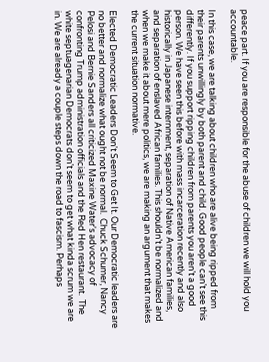peace part. If you are responsible for the abuse of children we will hold you accountable.

In this case, we are talking about children who are alive being ripped from their parents unwillingly by both parent and child. Good people can’t see this differently. If you support ripping children from parents you aren’t a good person. We have seen this before with mass incarceration recently and also historically in Japanese internment, separation of Native American families, and separation of enslaved African families. This shouldn’t be normalized and when we make it about mere politics, we are making an argument that makes the current situation normative.

Elected Democratic Leaders Don't Seem to Get It. Our Democratic leaders are no better and normalize what ought not be normal.  Chuck Schumer, Nancy Pelosi and Bernie Sanders all criticized Maxine Water's advocacy of confronting Trump administration officials and the Red Hen restaurant.  The white septuagenarian Democrats don’t seem to get what kinda scrum we are in. We are already a couple steps down the road to fascism. Perhaps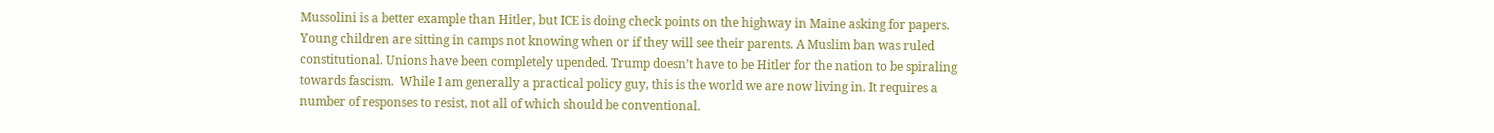Mussolini is a better example than Hitler, but ICE is doing check points on the highway in Maine asking for papers.  Young children are sitting in camps not knowing when or if they will see their parents. A Muslim ban was ruled constitutional. Unions have been completely upended. Trump doesn’t have to be Hitler for the nation to be spiraling towards fascism.  While I am generally a practical policy guy, this is the world we are now living in. It requires a number of responses to resist, not all of which should be conventional.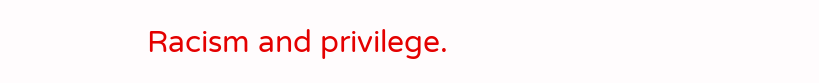Racism and privilege.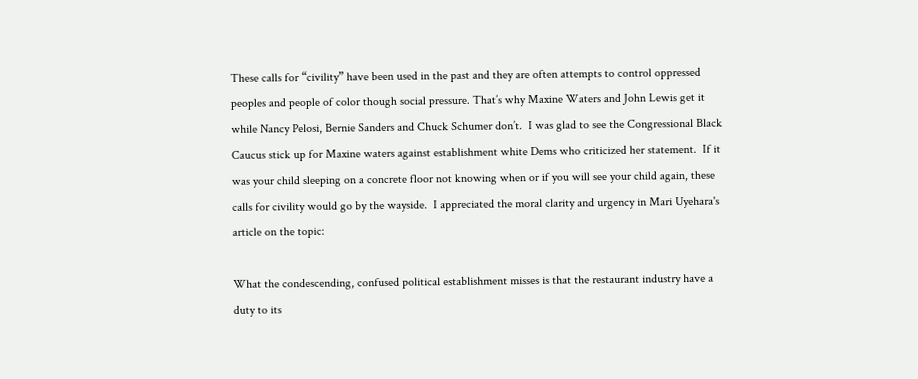These calls for “civility” have been used in the past and they are often attempts to control oppressed peoples and people of color though social pressure. That’s why Maxine Waters and John Lewis get it while Nancy Pelosi, Bernie Sanders and Chuck Schumer don’t.  I was glad to see the Congressional Black Caucus stick up for Maxine waters against establishment white Dems who criticized her statement.  If it was your child sleeping on a concrete floor not knowing when or if you will see your child again, these calls for civility would go by the wayside.  I appreciated the moral clarity and urgency in Mari Uyehara's article on the topic:

What the condescending, confused political establishment misses is that the restaurant industry have a duty to its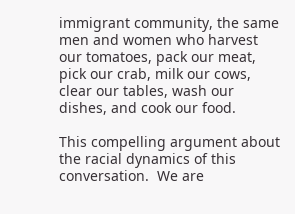immigrant community, the same men and women who harvest our tomatoes, pack our meat, pick our crab, milk our cows, clear our tables, wash our dishes, and cook our food.

This compelling argument about the racial dynamics of this conversation.  We are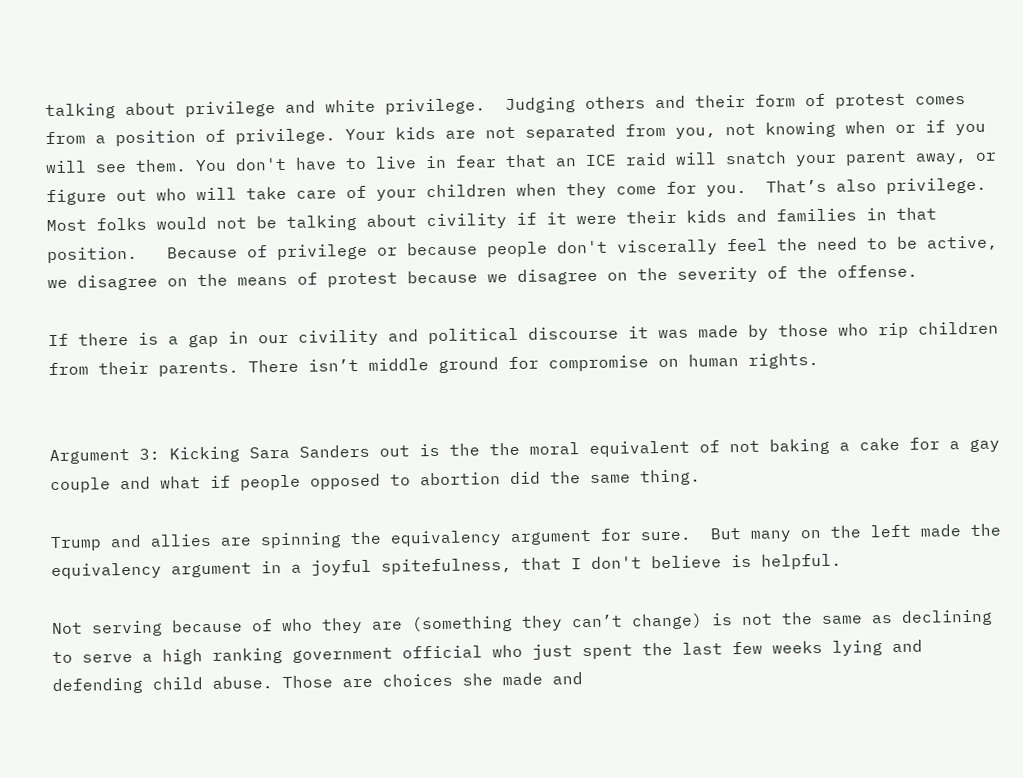talking about privilege and white privilege.  Judging others and their form of protest comes from a position of privilege. Your kids are not separated from you, not knowing when or if you will see them. You don't have to live in fear that an ICE raid will snatch your parent away, or figure out who will take care of your children when they come for you.  That’s also privilege.  Most folks would not be talking about civility if it were their kids and families in that position.   Because of privilege or because people don't viscerally feel the need to be active, we disagree on the means of protest because we disagree on the severity of the offense.

If there is a gap in our civility and political discourse it was made by those who rip children from their parents. There isn’t middle ground for compromise on human rights.


Argument 3: Kicking Sara Sanders out is the the moral equivalent of not baking a cake for a gay couple and what if people opposed to abortion did the same thing.

Trump and allies are spinning the equivalency argument for sure.  But many on the left made the equivalency argument in a joyful spitefulness, that I don't believe is helpful.

Not serving because of who they are (something they can’t change) is not the same as declining to serve a high ranking government official who just spent the last few weeks lying and defending child abuse. Those are choices she made and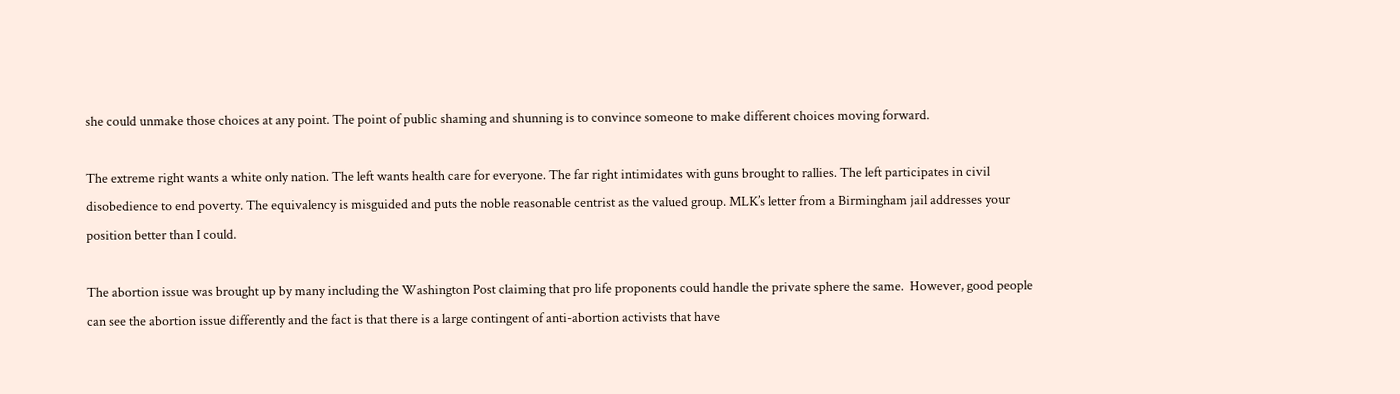she could unmake those choices at any point. The point of public shaming and shunning is to convince someone to make different choices moving forward.

The extreme right wants a white only nation. The left wants health care for everyone. The far right intimidates with guns brought to rallies. The left participates in civil disobedience to end poverty. The equivalency is misguided and puts the noble reasonable centrist as the valued group. MLK’s letter from a Birmingham jail addresses your position better than I could.

The abortion issue was brought up by many including the Washington Post claiming that pro life proponents could handle the private sphere the same.  However, good people can see the abortion issue differently and the fact is that there is a large contingent of anti-abortion activists that have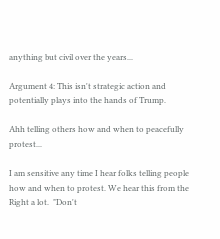anything but civil over the years...

Argument 4: This isn't strategic action and potentially plays into the hands of Trump.

Ahh telling others how and when to peacefully protest...

I am sensitive any time I hear folks telling people how and when to protest. We hear this from the Right a lot.  "Don't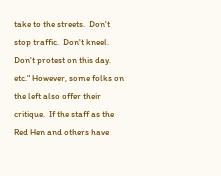take to the streets.  Don't stop traffic.  Don't kneel.  Don't protest on this day. etc." However, some folks on the left also offer their critique.  If the staff as the Red Hen and others have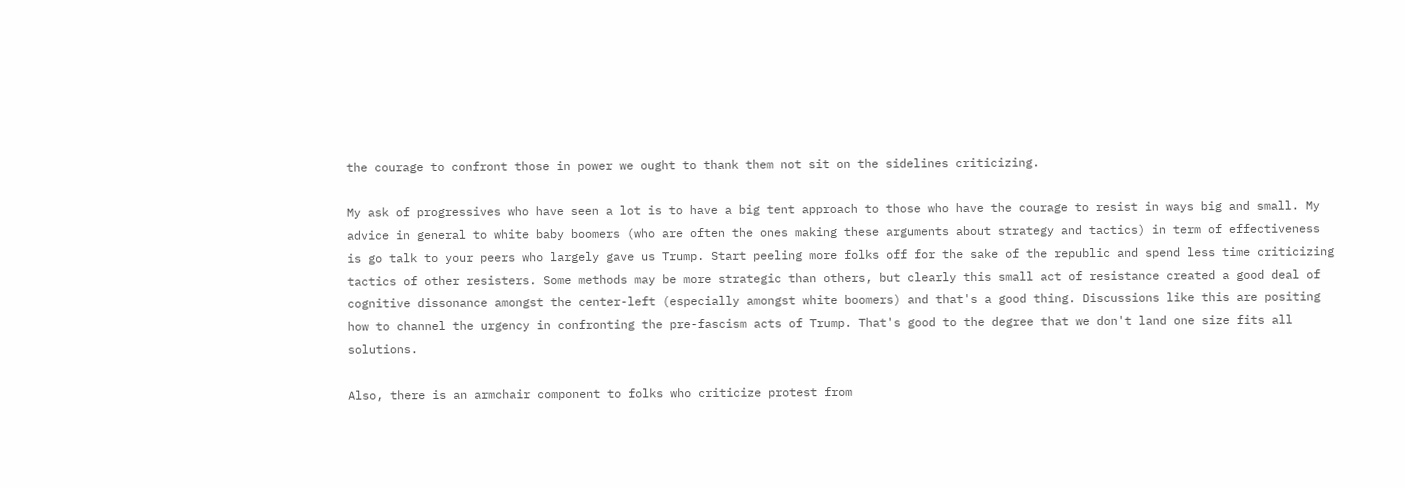the courage to confront those in power we ought to thank them not sit on the sidelines criticizing.

My ask of progressives who have seen a lot is to have a big tent approach to those who have the courage to resist in ways big and small. My advice in general to white baby boomers (who are often the ones making these arguments about strategy and tactics) in term of effectiveness is go talk to your peers who largely gave us Trump. Start peeling more folks off for the sake of the republic and spend less time criticizing tactics of other resisters. Some methods may be more strategic than others, but clearly this small act of resistance created a good deal of cognitive dissonance amongst the center-left (especially amongst white boomers) and that's a good thing. Discussions like this are positing how to channel the urgency in confronting the pre-fascism acts of Trump. That's good to the degree that we don't land one size fits all solutions.

Also, there is an armchair component to folks who criticize protest from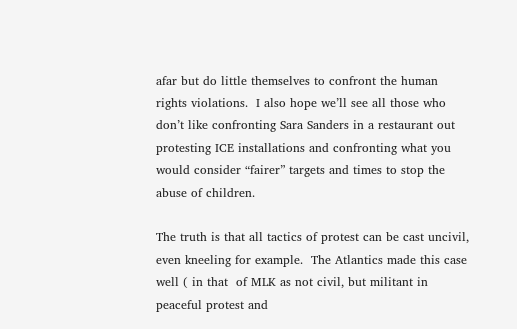afar but do little themselves to confront the human rights violations.  I also hope we’ll see all those who don’t like confronting Sara Sanders in a restaurant out protesting ICE installations and confronting what you would consider “fairer” targets and times to stop the abuse of children.

The truth is that all tactics of protest can be cast uncivil, even kneeling for example.  The Atlantics made this case well ( in that  of MLK as not civil, but militant in peaceful protest and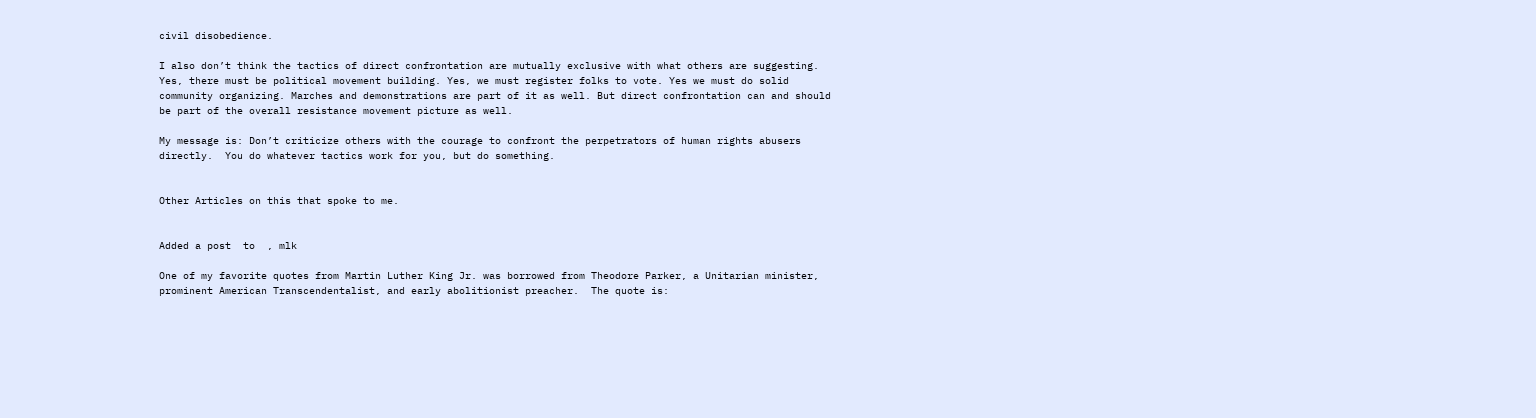civil disobedience.

I also don’t think the tactics of direct confrontation are mutually exclusive with what others are suggesting.  Yes, there must be political movement building. Yes, we must register folks to vote. Yes we must do solid community organizing. Marches and demonstrations are part of it as well. But direct confrontation can and should be part of the overall resistance movement picture as well.

My message is: Don’t criticize others with the courage to confront the perpetrators of human rights abusers directly.  You do whatever tactics work for you, but do something.


Other Articles on this that spoke to me.


Added a post  to  , mlk

One of my favorite quotes from Martin Luther King Jr. was borrowed from Theodore Parker, a Unitarian minister, prominent American Transcendentalist, and early abolitionist preacher.  The quote is: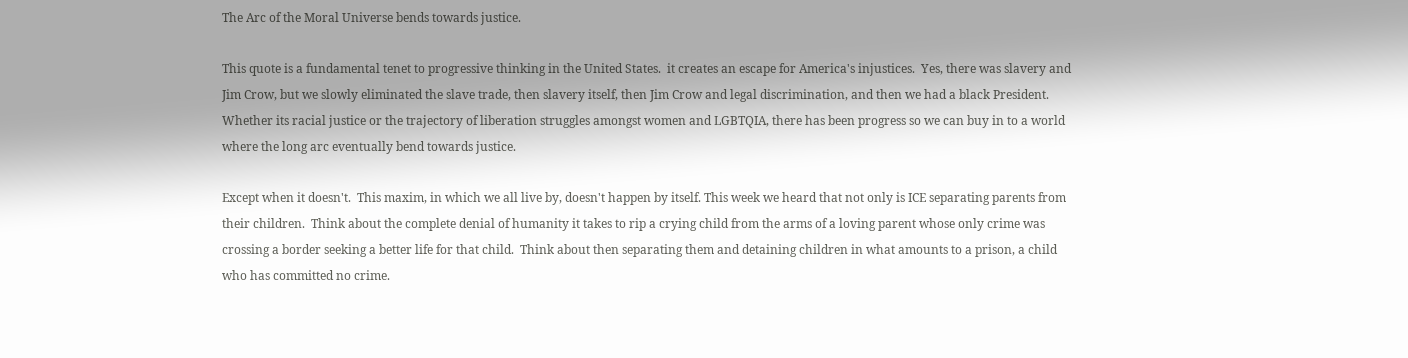The Arc of the Moral Universe bends towards justice.

This quote is a fundamental tenet to progressive thinking in the United States.  it creates an escape for America's injustices.  Yes, there was slavery and Jim Crow, but we slowly eliminated the slave trade, then slavery itself, then Jim Crow and legal discrimination, and then we had a black President.  Whether its racial justice or the trajectory of liberation struggles amongst women and LGBTQIA, there has been progress so we can buy in to a world  where the long arc eventually bend towards justice.

Except when it doesn't.  This maxim, in which we all live by, doesn't happen by itself. This week we heard that not only is ICE separating parents from their children.  Think about the complete denial of humanity it takes to rip a crying child from the arms of a loving parent whose only crime was crossing a border seeking a better life for that child.  Think about then separating them and detaining children in what amounts to a prison, a child who has committed no crime.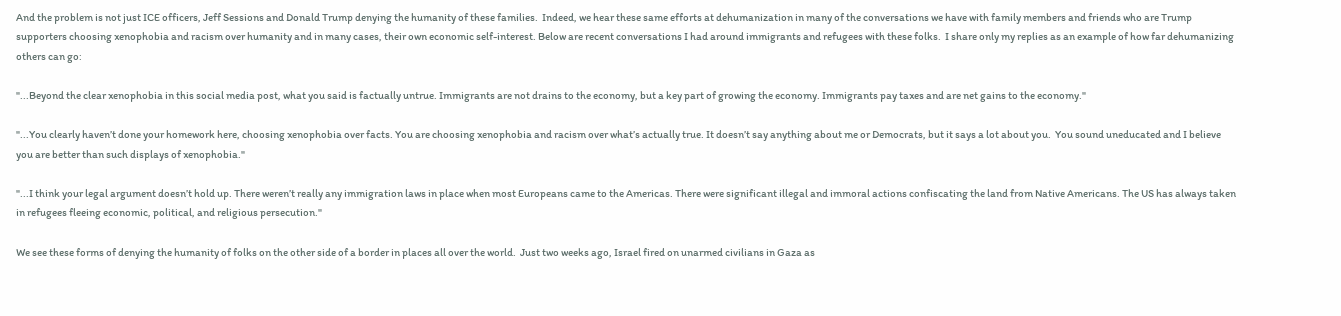And the problem is not just ICE officers, Jeff Sessions and Donald Trump denying the humanity of these families.  Indeed, we hear these same efforts at dehumanization in many of the conversations we have with family members and friends who are Trump supporters choosing xenophobia and racism over humanity and in many cases, their own economic self-interest. Below are recent conversations I had around immigrants and refugees with these folks.  I share only my replies as an example of how far dehumanizing others can go:

"...Beyond the clear xenophobia in this social media post, what you said is factually untrue. Immigrants are not drains to the economy, but a key part of growing the economy. Immigrants pay taxes and are net gains to the economy."

"...You clearly haven’t done your homework here, choosing xenophobia over facts. You are choosing xenophobia and racism over what’s actually true. It doesn’t say anything about me or Democrats, but it says a lot about you.  You sound uneducated and I believe you are better than such displays of xenophobia."

"...I think your legal argument doesn’t hold up. There weren’t really any immigration laws in place when most Europeans came to the Americas. There were significant illegal and immoral actions confiscating the land from Native Americans. The US has always taken in refugees fleeing economic, political, and religious persecution."

We see these forms of denying the humanity of folks on the other side of a border in places all over the world.  Just two weeks ago, Israel fired on unarmed civilians in Gaza as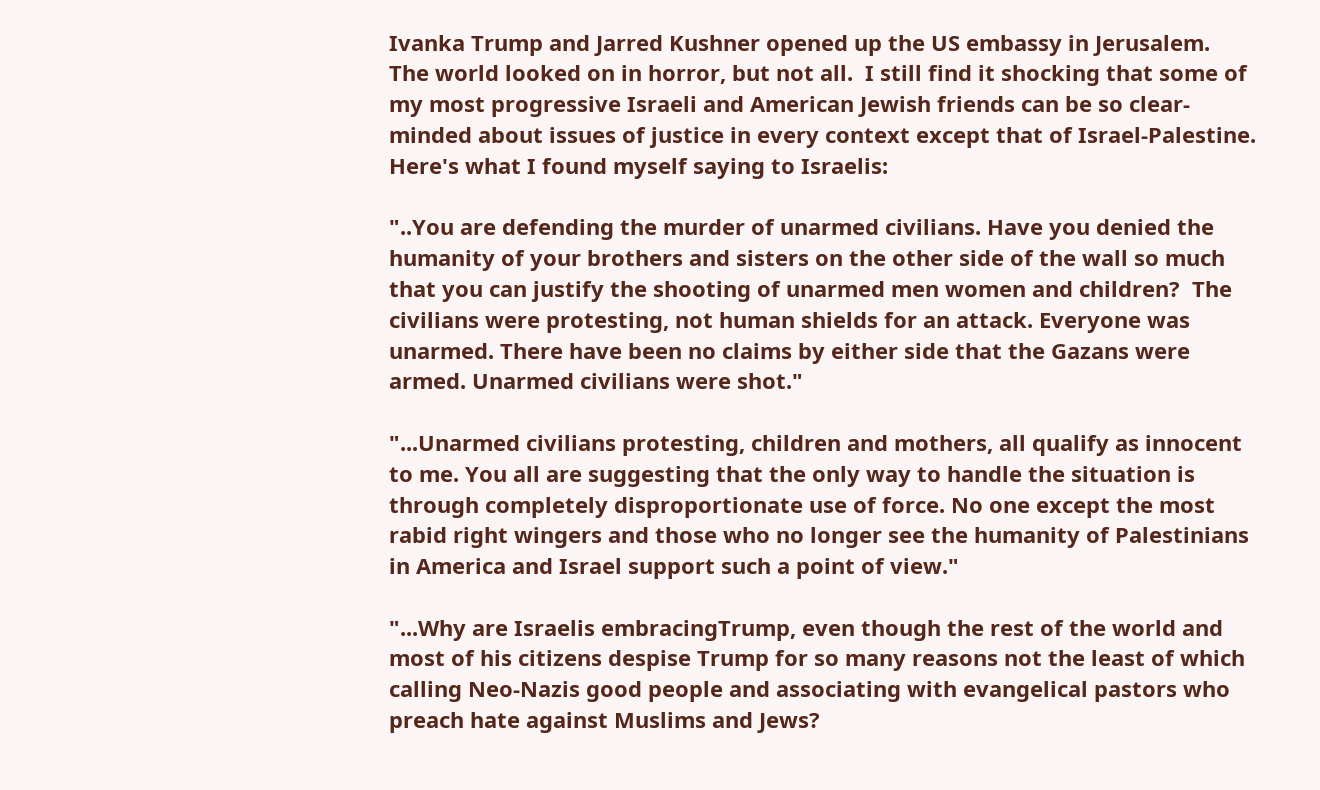Ivanka Trump and Jarred Kushner opened up the US embassy in Jerusalem.  The world looked on in horror, but not all.  I still find it shocking that some of my most progressive Israeli and American Jewish friends can be so clear-minded about issues of justice in every context except that of Israel-Palestine.  Here's what I found myself saying to Israelis:

"..You are defending the murder of unarmed civilians. Have you denied the humanity of your brothers and sisters on the other side of the wall so much that you can justify the shooting of unarmed men women and children?  The civilians were protesting, not human shields for an attack. Everyone was unarmed. There have been no claims by either side that the Gazans were armed. Unarmed civilians were shot."

"...Unarmed civilians protesting, children and mothers, all qualify as innocent to me. You all are suggesting that the only way to handle the situation is through completely disproportionate use of force. No one except the most rabid right wingers and those who no longer see the humanity of Palestinians in America and Israel support such a point of view."

"...Why are Israelis embracingTrump, even though the rest of the world and most of his citizens despise Trump for so many reasons not the least of which calling Neo-Nazis good people and associating with evangelical pastors who preach hate against Muslims and Jews?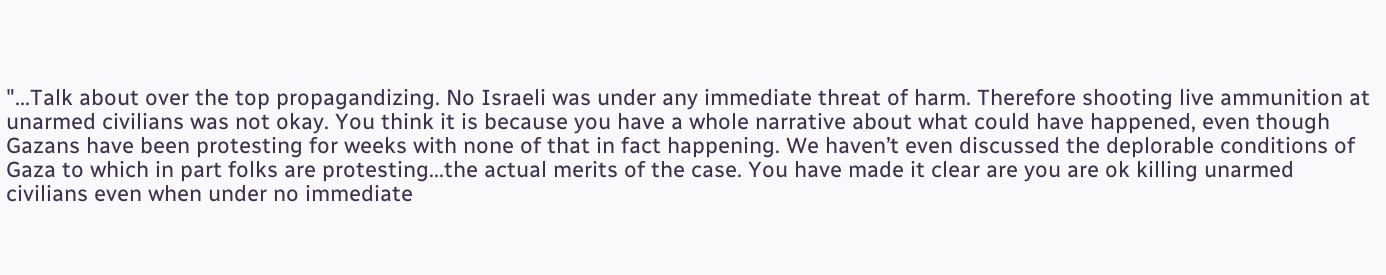"...Talk about over the top propagandizing. No Israeli was under any immediate threat of harm. Therefore shooting live ammunition at unarmed civilians was not okay. You think it is because you have a whole narrative about what could have happened, even though Gazans have been protesting for weeks with none of that in fact happening. We haven’t even discussed the deplorable conditions of Gaza to which in part folks are protesting...the actual merits of the case. You have made it clear are you are ok killing unarmed civilians even when under no immediate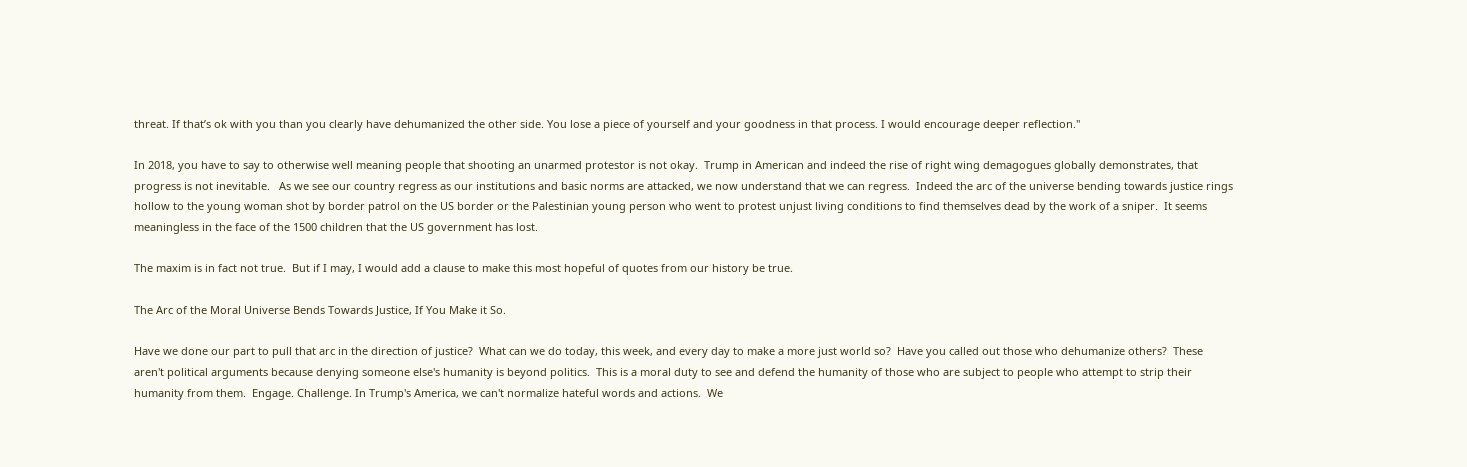threat. If that’s ok with you than you clearly have dehumanized the other side. You lose a piece of yourself and your goodness in that process. I would encourage deeper reflection."

In 2018, you have to say to otherwise well meaning people that shooting an unarmed protestor is not okay.  Trump in American and indeed the rise of right wing demagogues globally demonstrates, that progress is not inevitable.   As we see our country regress as our institutions and basic norms are attacked, we now understand that we can regress.  Indeed the arc of the universe bending towards justice rings hollow to the young woman shot by border patrol on the US border or the Palestinian young person who went to protest unjust living conditions to find themselves dead by the work of a sniper.  It seems meaningless in the face of the 1500 children that the US government has lost.

The maxim is in fact not true.  But if I may, I would add a clause to make this most hopeful of quotes from our history be true.

The Arc of the Moral Universe Bends Towards Justice, If You Make it So.

Have we done our part to pull that arc in the direction of justice?  What can we do today, this week, and every day to make a more just world so?  Have you called out those who dehumanize others?  These aren't political arguments because denying someone else's humanity is beyond politics.  This is a moral duty to see and defend the humanity of those who are subject to people who attempt to strip their humanity from them.  Engage. Challenge. In Trump's America, we can't normalize hateful words and actions.  We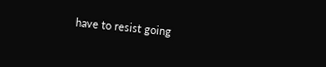have to resist going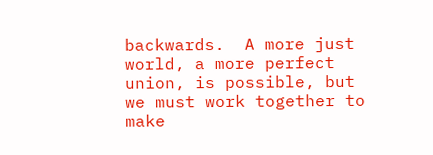backwards.  A more just world, a more perfect union, is possible, but we must work together to make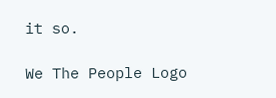it so.

We The People Logo